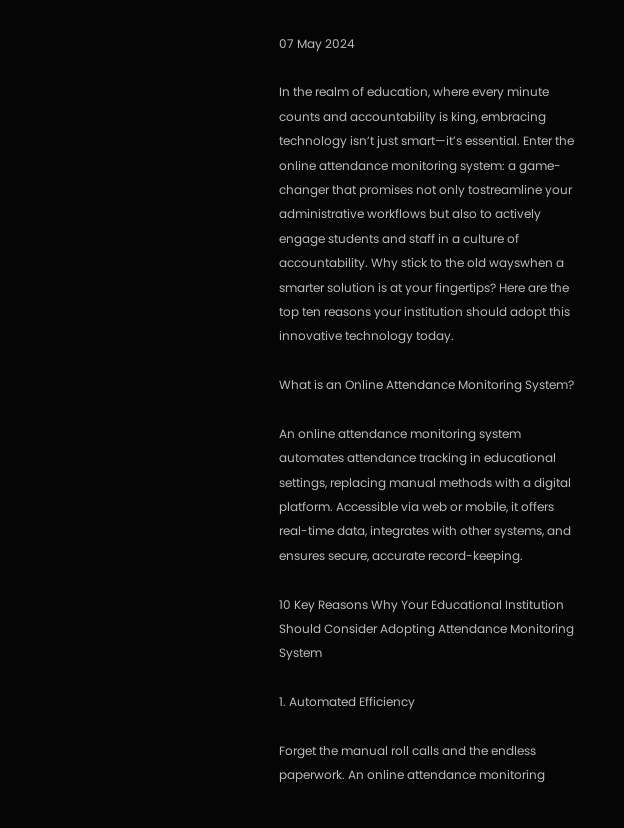07 May 2024

In the realm of education, where every minute counts and accountability is king, embracing technology isn’t just smart—it’s essential. Enter the online attendance monitoring system: a game-changer that promises not only tostreamline your administrative workflows but also to actively engage students and staff in a culture of accountability. Why stick to the old wayswhen a smarter solution is at your fingertips? Here are the top ten reasons your institution should adopt this innovative technology today.

What is an Online Attendance Monitoring System?

An online attendance monitoring system automates attendance tracking in educational settings, replacing manual methods with a digital platform. Accessible via web or mobile, it offers real-time data, integrates with other systems, and ensures secure, accurate record-keeping.

10 Key Reasons Why Your Educational Institution Should Consider Adopting Attendance Monitoring System

1. Automated Efficiency

Forget the manual roll calls and the endless paperwork. An online attendance monitoring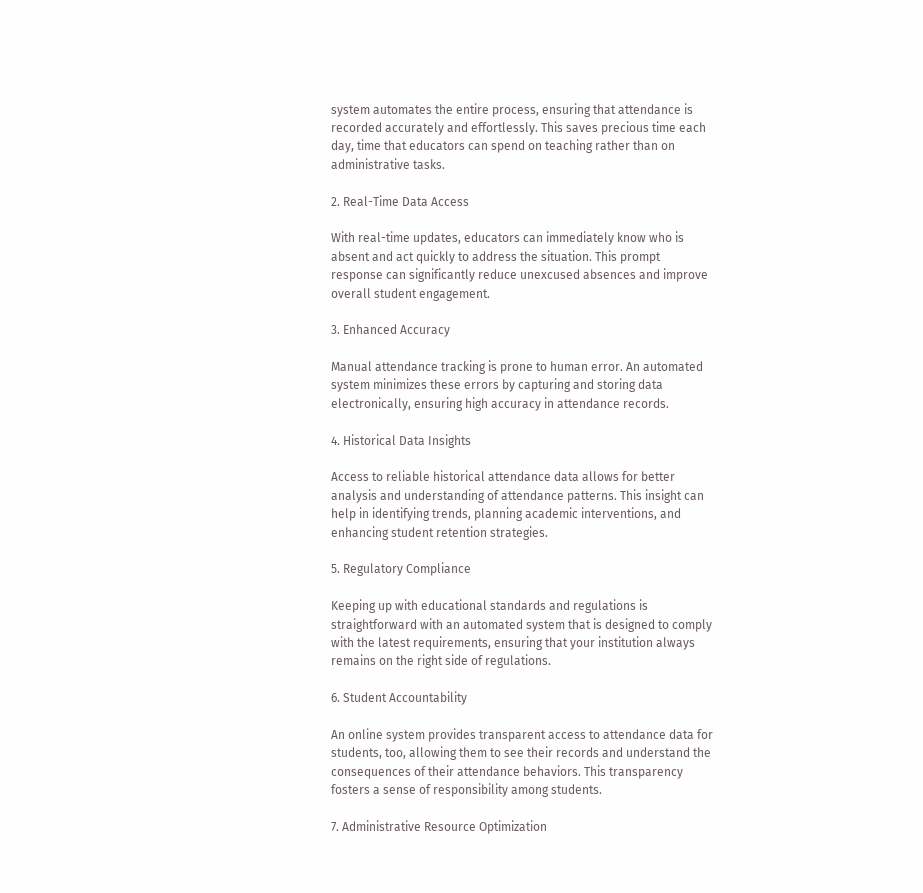system automates the entire process, ensuring that attendance is recorded accurately and effortlessly. This saves precious time each day, time that educators can spend on teaching rather than on administrative tasks.

2. Real-Time Data Access

With real-time updates, educators can immediately know who is absent and act quickly to address the situation. This prompt response can significantly reduce unexcused absences and improve overall student engagement.

3. Enhanced Accuracy

Manual attendance tracking is prone to human error. An automated system minimizes these errors by capturing and storing data electronically, ensuring high accuracy in attendance records.

4. Historical Data Insights

Access to reliable historical attendance data allows for better analysis and understanding of attendance patterns. This insight can help in identifying trends, planning academic interventions, and enhancing student retention strategies.

5. Regulatory Compliance

Keeping up with educational standards and regulations is straightforward with an automated system that is designed to comply with the latest requirements, ensuring that your institution always remains on the right side of regulations.

6. Student Accountability

An online system provides transparent access to attendance data for students, too, allowing them to see their records and understand the consequences of their attendance behaviors. This transparency fosters a sense of responsibility among students.

7. Administrative Resource Optimization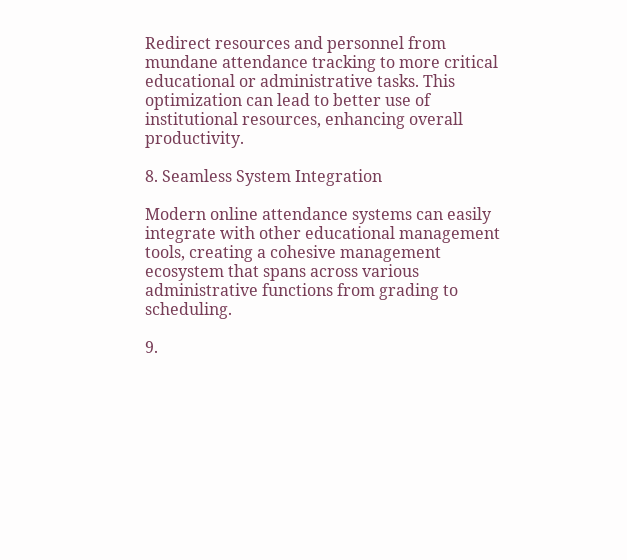Redirect resources and personnel from mundane attendance tracking to more critical educational or administrative tasks. This optimization can lead to better use of institutional resources, enhancing overall productivity.

8. Seamless System Integration

Modern online attendance systems can easily integrate with other educational management tools, creating a cohesive management ecosystem that spans across various administrative functions from grading to scheduling.

9.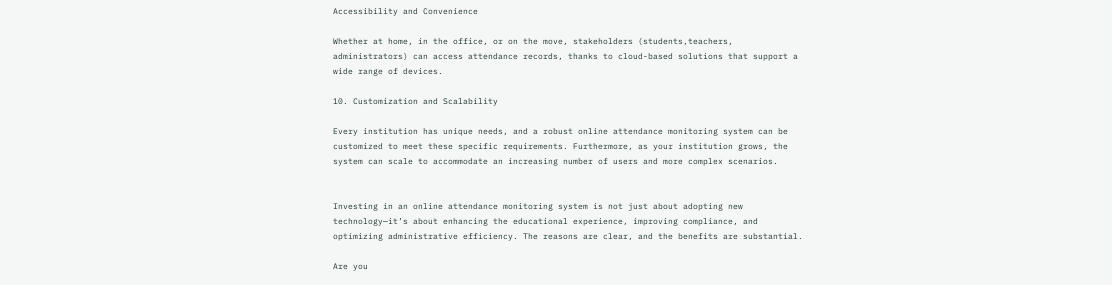Accessibility and Convenience

Whether at home, in the office, or on the move, stakeholders (students,teachers, administrators) can access attendance records, thanks to cloud-based solutions that support a wide range of devices.

10. Customization and Scalability

Every institution has unique needs, and a robust online attendance monitoring system can be customized to meet these specific requirements. Furthermore, as your institution grows, the system can scale to accommodate an increasing number of users and more complex scenarios.


Investing in an online attendance monitoring system is not just about adopting new technology—it’s about enhancing the educational experience, improving compliance, and optimizing administrative efficiency. The reasons are clear, and the benefits are substantial.

Are you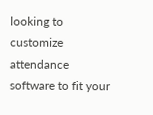looking to customize attendance software to fit your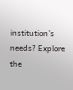institution’s needs? Explore the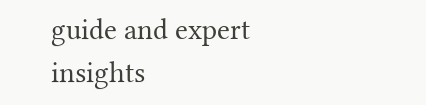guide and expert insights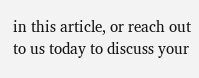in this article, or reach out to us today to discuss your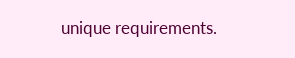unique requirements.